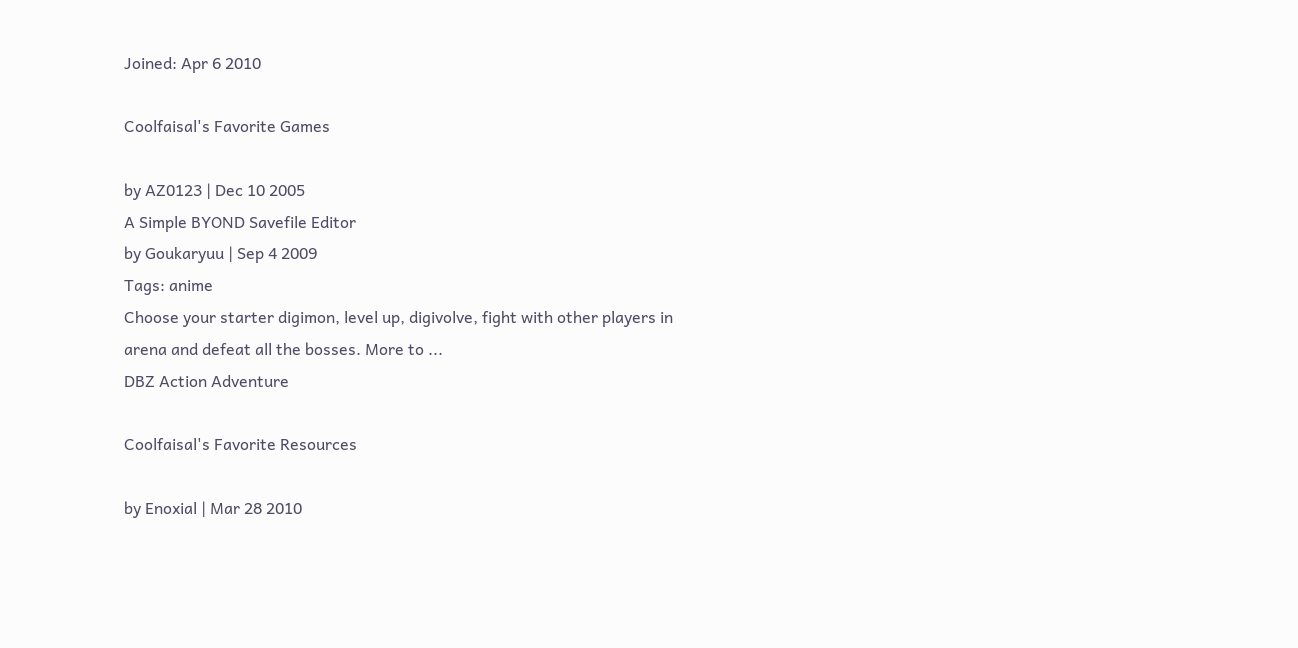Joined: Apr 6 2010

Coolfaisal's Favorite Games

by AZ0123 | Dec 10 2005
A Simple BYOND Savefile Editor
by Goukaryuu | Sep 4 2009
Tags: anime
Choose your starter digimon, level up, digivolve, fight with other players in arena and defeat all the bosses. More to ...
DBZ Action Adventure

Coolfaisal's Favorite Resources

by Enoxial | Mar 28 2010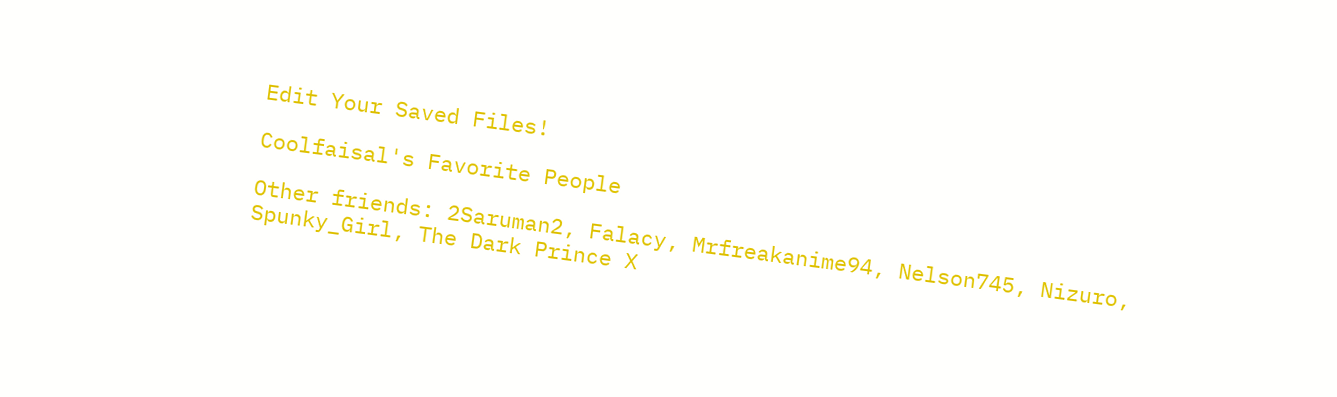Edit Your Saved Files!

Coolfaisal's Favorite People

Other friends: 2Saruman2, Falacy, Mrfreakanime94, Nelson745, Nizuro, Spunky_Girl, The Dark Prince X